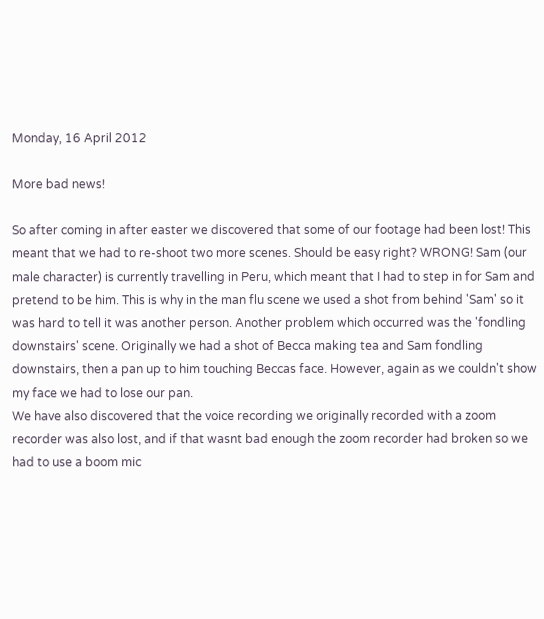Monday, 16 April 2012

More bad news!

So after coming in after easter we discovered that some of our footage had been lost! This meant that we had to re-shoot two more scenes. Should be easy right? WRONG! Sam (our male character) is currently travelling in Peru, which meant that I had to step in for Sam and pretend to be him. This is why in the man flu scene we used a shot from behind 'Sam' so it was hard to tell it was another person. Another problem which occurred was the 'fondling downstairs' scene. Originally we had a shot of Becca making tea and Sam fondling downstairs, then a pan up to him touching Beccas face. However, again as we couldn't show my face we had to lose our pan.
We have also discovered that the voice recording we originally recorded with a zoom recorder was also lost, and if that wasnt bad enough the zoom recorder had broken so we had to use a boom mic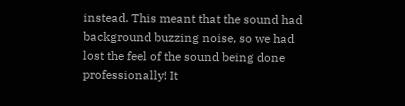instead. This meant that the sound had background buzzing noise, so we had lost the feel of the sound being done professionally! It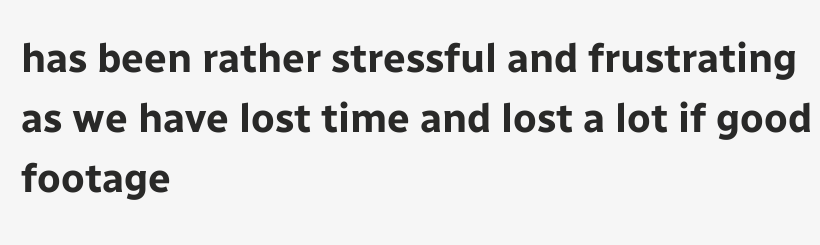has been rather stressful and frustrating as we have lost time and lost a lot if good footage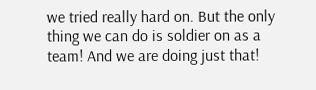we tried really hard on. But the only thing we can do is soldier on as a team! And we are doing just that!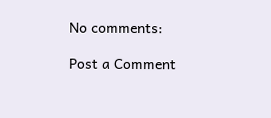No comments:

Post a Comment